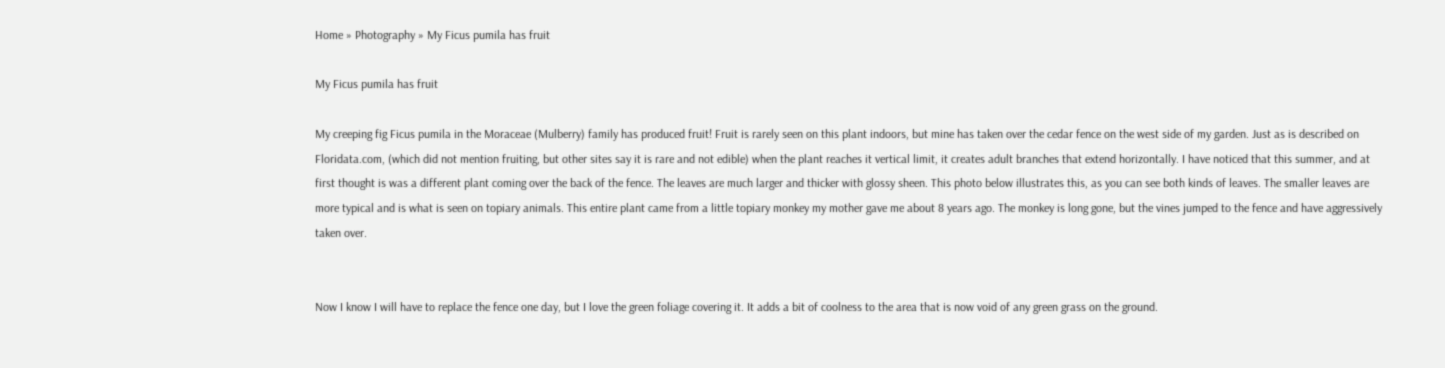Home » Photography » My Ficus pumila has fruit

My Ficus pumila has fruit

My creeping fig Ficus pumila in the Moraceae (Mulberry) family has produced fruit! Fruit is rarely seen on this plant indoors, but mine has taken over the cedar fence on the west side of my garden. Just as is described on Floridata.com, (which did not mention fruiting, but other sites say it is rare and not edible) when the plant reaches it vertical limit, it creates adult branches that extend horizontally. I have noticed that this summer, and at first thought is was a different plant coming over the back of the fence. The leaves are much larger and thicker with glossy sheen. This photo below illustrates this, as you can see both kinds of leaves. The smaller leaves are more typical and is what is seen on topiary animals. This entire plant came from a little topiary monkey my mother gave me about 8 years ago. The monkey is long gone, but the vines jumped to the fence and have aggressively taken over.


Now I know I will have to replace the fence one day, but I love the green foliage covering it. It adds a bit of coolness to the area that is now void of any green grass on the ground.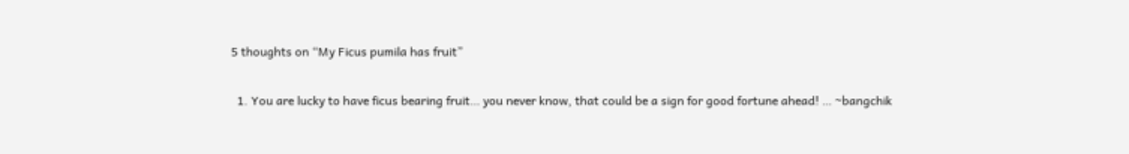5 thoughts on “My Ficus pumila has fruit”

  1. You are lucky to have ficus bearing fruit… you never know, that could be a sign for good fortune ahead! … ~bangchik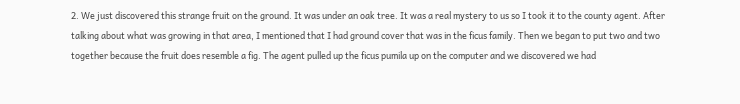2. We just discovered this strange fruit on the ground. It was under an oak tree. It was a real mystery to us so I took it to the county agent. After talking about what was growing in that area, I mentioned that I had ground cover that was in the ficus family. Then we began to put two and two together because the fruit does resemble a fig. The agent pulled up the ficus pumila up on the computer and we discovered we had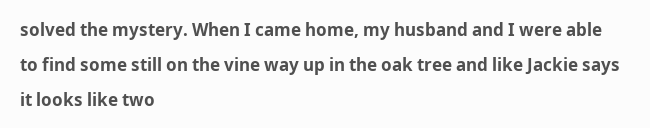solved the mystery. When I came home, my husband and I were able to find some still on the vine way up in the oak tree and like Jackie says it looks like two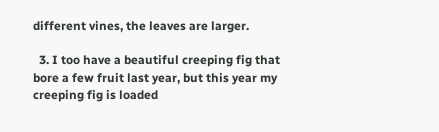different vines, the leaves are larger.

  3. I too have a beautiful creeping fig that bore a few fruit last year, but this year my creeping fig is loaded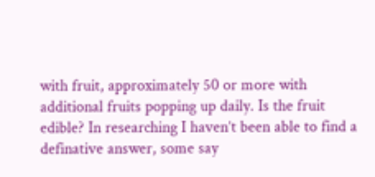with fruit, approximately 50 or more with additional fruits popping up daily. Is the fruit edible? In researching I haven’t been able to find a definative answer, some say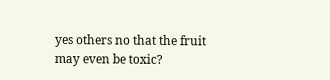yes others no that the fruit may even be toxic?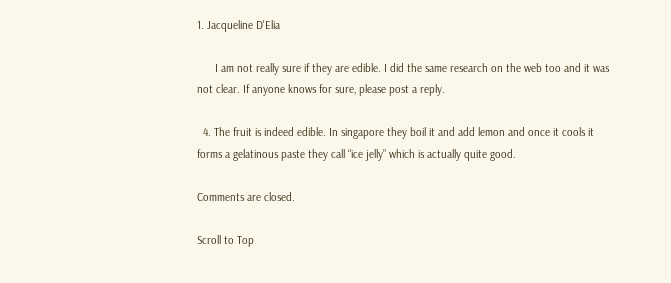1. Jacqueline D'Elia

      I am not really sure if they are edible. I did the same research on the web too and it was not clear. If anyone knows for sure, please post a reply.

  4. The fruit is indeed edible. In singapore they boil it and add lemon and once it cools it forms a gelatinous paste they call “ice jelly” which is actually quite good.

Comments are closed.

Scroll to Top